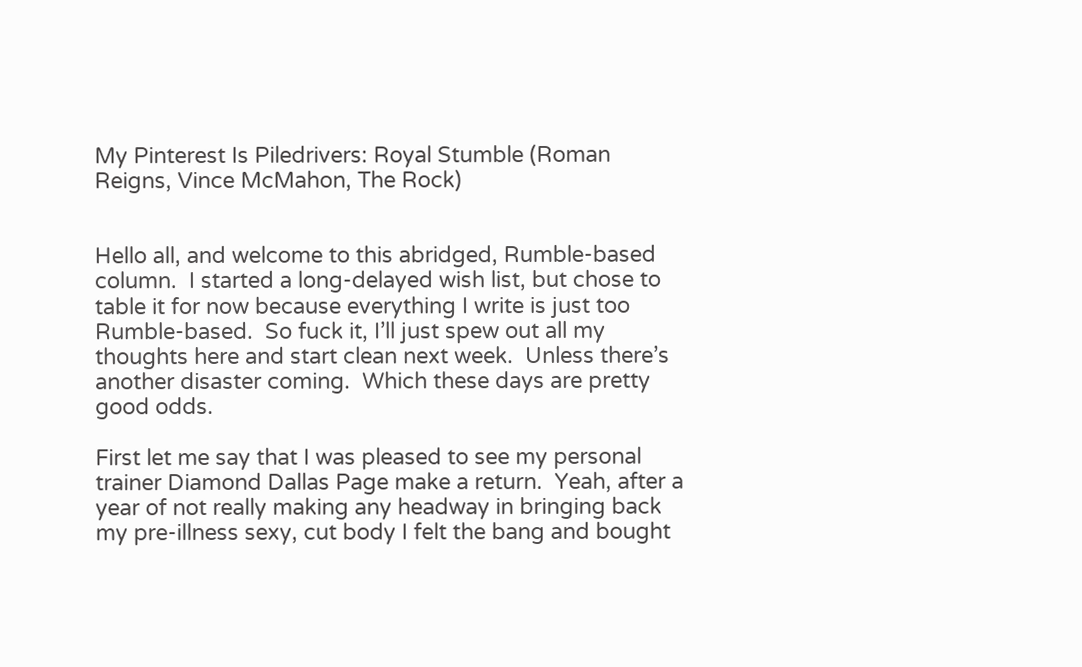My Pinterest Is Piledrivers: Royal Stumble (Roman Reigns, Vince McMahon, The Rock)


Hello all, and welcome to this abridged, Rumble-based column.  I started a long-delayed wish list, but chose to table it for now because everything I write is just too Rumble-based.  So fuck it, I’ll just spew out all my thoughts here and start clean next week.  Unless there’s another disaster coming.  Which these days are pretty good odds.

First let me say that I was pleased to see my personal trainer Diamond Dallas Page make a return.  Yeah, after a year of not really making any headway in bringing back my pre-illness sexy, cut body I felt the bang and bought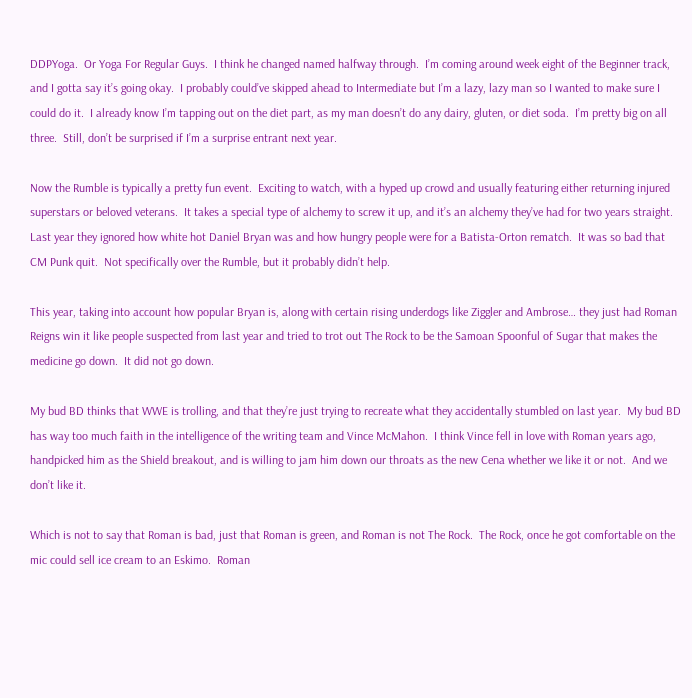DDPYoga.  Or Yoga For Regular Guys.  I think he changed named halfway through.  I’m coming around week eight of the Beginner track, and I gotta say it’s going okay.  I probably could’ve skipped ahead to Intermediate but I’m a lazy, lazy man so I wanted to make sure I could do it.  I already know I’m tapping out on the diet part, as my man doesn’t do any dairy, gluten, or diet soda.  I’m pretty big on all three.  Still, don’t be surprised if I’m a surprise entrant next year.

Now the Rumble is typically a pretty fun event.  Exciting to watch, with a hyped up crowd and usually featuring either returning injured superstars or beloved veterans.  It takes a special type of alchemy to screw it up, and it’s an alchemy they’ve had for two years straight.  Last year they ignored how white hot Daniel Bryan was and how hungry people were for a Batista-Orton rematch.  It was so bad that CM Punk quit.  Not specifically over the Rumble, but it probably didn’t help.

This year, taking into account how popular Bryan is, along with certain rising underdogs like Ziggler and Ambrose… they just had Roman Reigns win it like people suspected from last year and tried to trot out The Rock to be the Samoan Spoonful of Sugar that makes the medicine go down.  It did not go down.

My bud BD thinks that WWE is trolling, and that they’re just trying to recreate what they accidentally stumbled on last year.  My bud BD has way too much faith in the intelligence of the writing team and Vince McMahon.  I think Vince fell in love with Roman years ago, handpicked him as the Shield breakout, and is willing to jam him down our throats as the new Cena whether we like it or not.  And we don’t like it.

Which is not to say that Roman is bad, just that Roman is green, and Roman is not The Rock.  The Rock, once he got comfortable on the mic could sell ice cream to an Eskimo.  Roman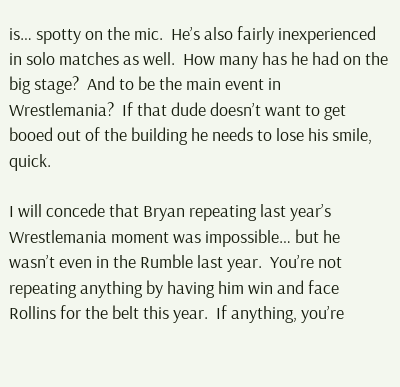is… spotty on the mic.  He’s also fairly inexperienced in solo matches as well.  How many has he had on the big stage?  And to be the main event in Wrestlemania?  If that dude doesn’t want to get booed out of the building he needs to lose his smile, quick.

I will concede that Bryan repeating last year’s Wrestlemania moment was impossible… but he wasn’t even in the Rumble last year.  You’re not repeating anything by having him win and face Rollins for the belt this year.  If anything, you’re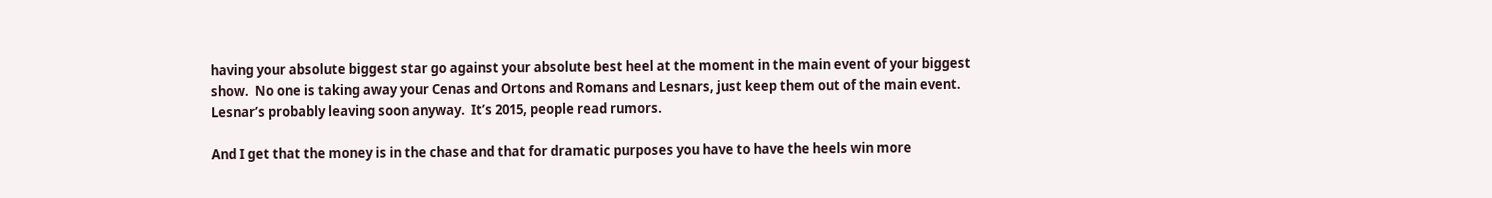having your absolute biggest star go against your absolute best heel at the moment in the main event of your biggest show.  No one is taking away your Cenas and Ortons and Romans and Lesnars, just keep them out of the main event.  Lesnar’s probably leaving soon anyway.  It’s 2015, people read rumors.

And I get that the money is in the chase and that for dramatic purposes you have to have the heels win more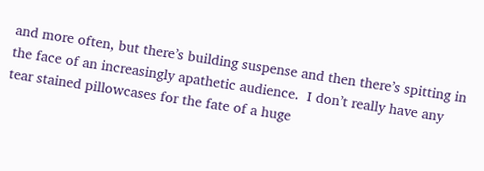and more often, but there’s building suspense and then there’s spitting in the face of an increasingly apathetic audience.  I don’t really have any tear stained pillowcases for the fate of a huge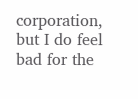corporation, but I do feel bad for the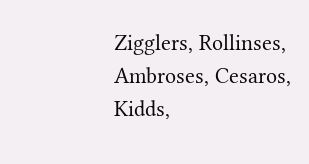Zigglers, Rollinses, Ambroses, Cesaros, Kidds,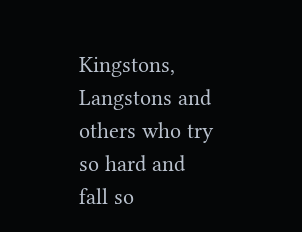Kingstons, Langstons and others who try so hard and fall so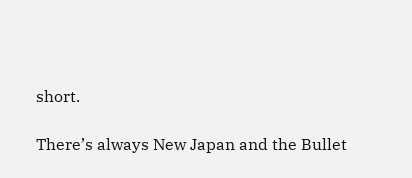short.

There’s always New Japan and the Bullet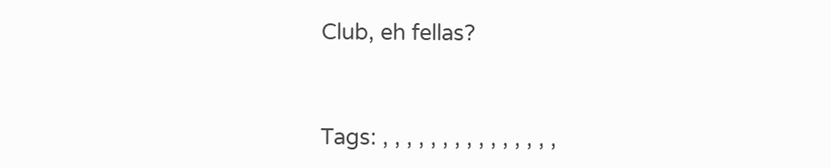Club, eh fellas?


Tags: , , , , , , , , , , , , , , ,